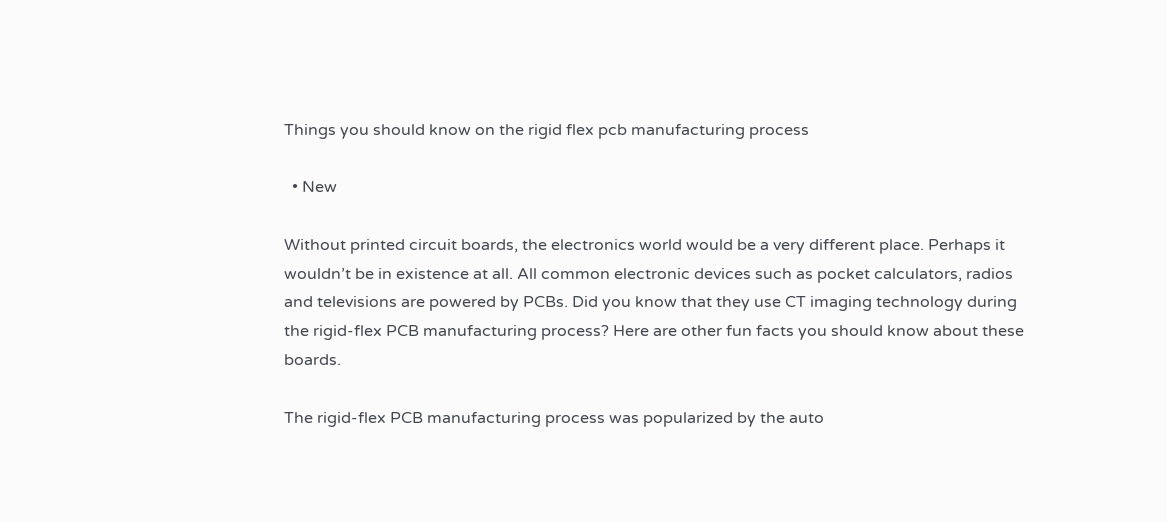Things you should know on the rigid flex pcb manufacturing process

  • New

Without printed circuit boards, the electronics world would be a very different place. Perhaps it wouldn’t be in existence at all. All common electronic devices such as pocket calculators, radios and televisions are powered by PCBs. Did you know that they use CT imaging technology during the rigid-flex PCB manufacturing process? Here are other fun facts you should know about these boards.

The rigid-flex PCB manufacturing process was popularized by the auto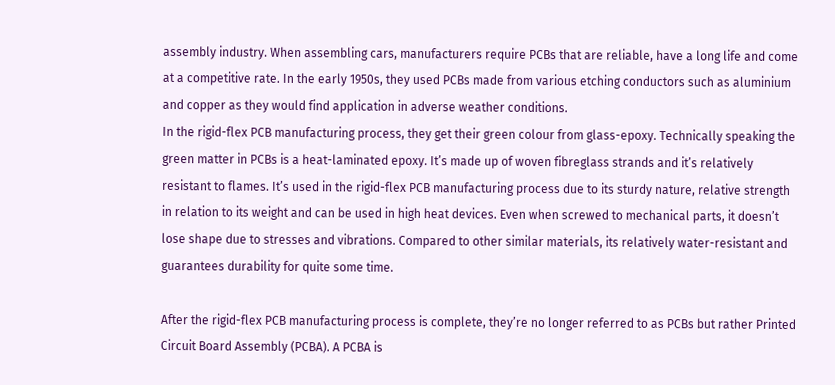assembly industry. When assembling cars, manufacturers require PCBs that are reliable, have a long life and come at a competitive rate. In the early 1950s, they used PCBs made from various etching conductors such as aluminium and copper as they would find application in adverse weather conditions.
In the rigid-flex PCB manufacturing process, they get their green colour from glass-epoxy. Technically speaking the green matter in PCBs is a heat-laminated epoxy. It’s made up of woven fibreglass strands and it’s relatively resistant to flames. It’s used in the rigid-flex PCB manufacturing process due to its sturdy nature, relative strength in relation to its weight and can be used in high heat devices. Even when screwed to mechanical parts, it doesn’t lose shape due to stresses and vibrations. Compared to other similar materials, its relatively water-resistant and guarantees durability for quite some time.

After the rigid-flex PCB manufacturing process is complete, they’re no longer referred to as PCBs but rather Printed Circuit Board Assembly (PCBA). A PCBA is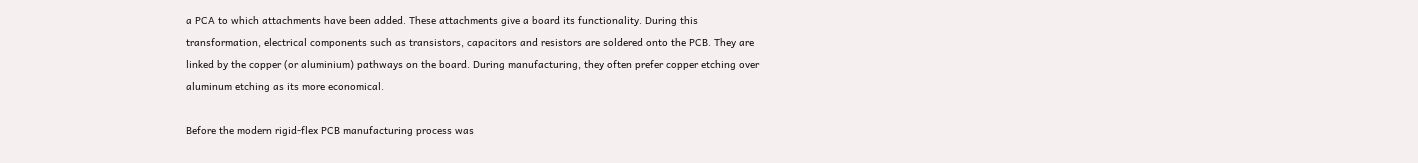a PCA to which attachments have been added. These attachments give a board its functionality. During this transformation, electrical components such as transistors, capacitors and resistors are soldered onto the PCB. They are linked by the copper (or aluminium) pathways on the board. During manufacturing, they often prefer copper etching over aluminum etching as its more economical.

Before the modern rigid-flex PCB manufacturing process was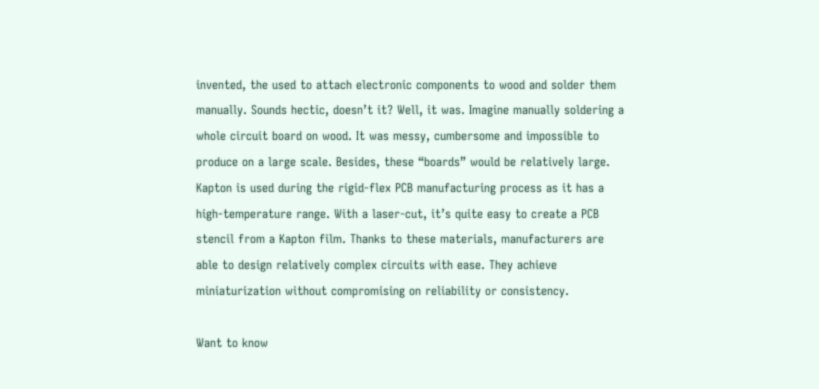invented, the used to attach electronic components to wood and solder them manually. Sounds hectic, doesn’t it? Well, it was. Imagine manually soldering a whole circuit board on wood. It was messy, cumbersome and impossible to produce on a large scale. Besides, these “boards” would be relatively large.
Kapton is used during the rigid-flex PCB manufacturing process as it has a high-temperature range. With a laser-cut, it’s quite easy to create a PCB stencil from a Kapton film. Thanks to these materials, manufacturers are able to design relatively complex circuits with ease. They achieve miniaturization without compromising on reliability or consistency.

Want to know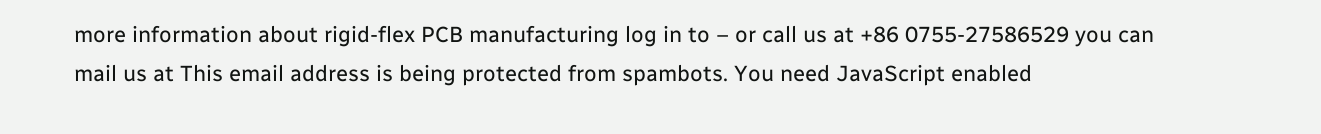more information about rigid-flex PCB manufacturing log in to – or call us at +86 0755-27586529 you can mail us at This email address is being protected from spambots. You need JavaScript enabled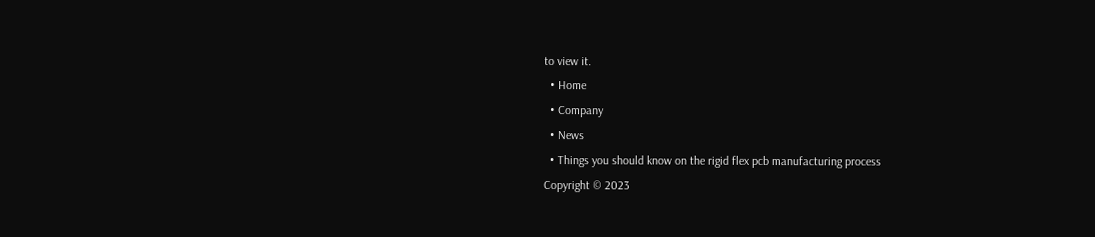to view it.
  • Home
  • Company
  • News
  • Things you should know on the rigid flex pcb manufacturing process
Copyright © 2023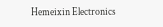Hemeixin Electronics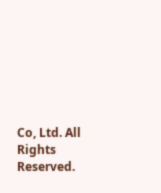Co, Ltd. All Rights Reserved.